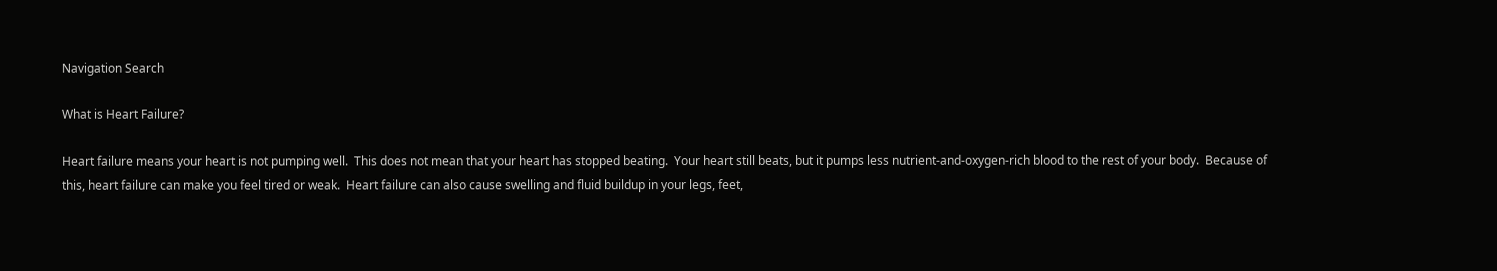Navigation Search

What is Heart Failure?

Heart failure means your heart is not pumping well.  This does not mean that your heart has stopped beating.  Your heart still beats, but it pumps less nutrient-and-oxygen-rich blood to the rest of your body.  Because of this, heart failure can make you feel tired or weak.  Heart failure can also cause swelling and fluid buildup in your legs, feet,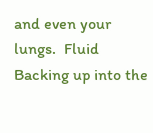and even your lungs.  Fluid Backing up into the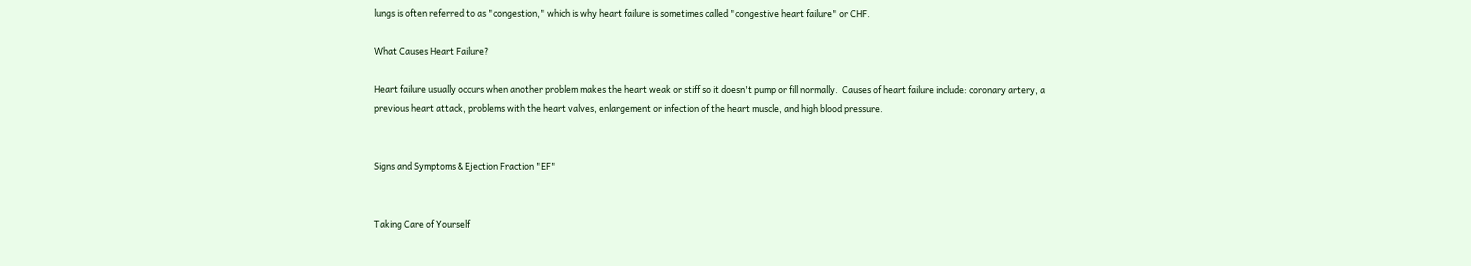lungs is often referred to as "congestion," which is why heart failure is sometimes called "congestive heart failure" or CHF.

What Causes Heart Failure?

Heart failure usually occurs when another problem makes the heart weak or stiff so it doesn't pump or fill normally.  Causes of heart failure include: coronary artery, a previous heart attack, problems with the heart valves, enlargement or infection of the heart muscle, and high blood pressure.


Signs and Symptoms & Ejection Fraction "EF"


Taking Care of Yourself